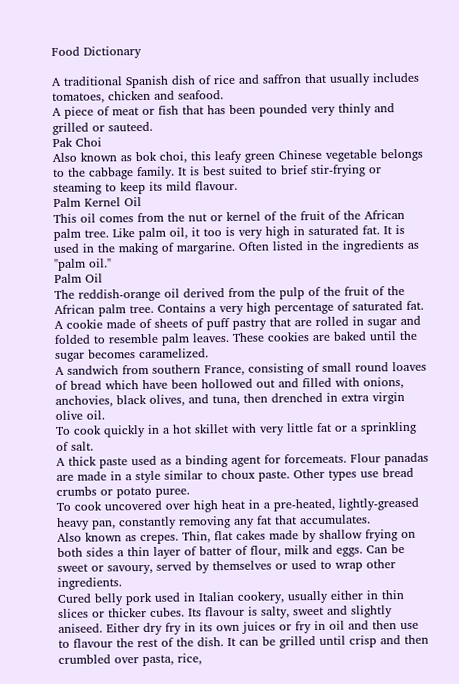Food Dictionary

A traditional Spanish dish of rice and saffron that usually includes tomatoes, chicken and seafood.
A piece of meat or fish that has been pounded very thinly and grilled or sauteed.
Pak Choi
Also known as bok choi, this leafy green Chinese vegetable belongs to the cabbage family. It is best suited to brief stir-frying or steaming to keep its mild flavour.
Palm Kernel Oil
This oil comes from the nut or kernel of the fruit of the African palm tree. Like palm oil, it too is very high in saturated fat. It is used in the making of margarine. Often listed in the ingredients as "palm oil."
Palm Oil
The reddish-orange oil derived from the pulp of the fruit of the African palm tree. Contains a very high percentage of saturated fat.
A cookie made of sheets of puff pastry that are rolled in sugar and folded to resemble palm leaves. These cookies are baked until the sugar becomes caramelized.
A sandwich from southern France, consisting of small round loaves of bread which have been hollowed out and filled with onions, anchovies, black olives, and tuna, then drenched in extra virgin olive oil.
To cook quickly in a hot skillet with very little fat or a sprinkling of salt.
A thick paste used as a binding agent for forcemeats. Flour panadas are made in a style similar to choux paste. Other types use bread crumbs or potato puree.
To cook uncovered over high heat in a pre-heated, lightly-greased heavy pan, constantly removing any fat that accumulates.
Also known as crepes. Thin, flat cakes made by shallow frying on both sides a thin layer of batter of flour, milk and eggs. Can be sweet or savoury, served by themselves or used to wrap other ingredients.
Cured belly pork used in Italian cookery, usually either in thin slices or thicker cubes. Its flavour is salty, sweet and slightly aniseed. Either dry fry in its own juices or fry in oil and then use to flavour the rest of the dish. It can be grilled until crisp and then crumbled over pasta, rice,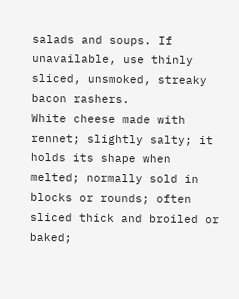salads and soups. If unavailable, use thinly sliced, unsmoked, streaky bacon rashers.
White cheese made with rennet; slightly salty; it holds its shape when melted; normally sold in blocks or rounds; often sliced thick and broiled or baked;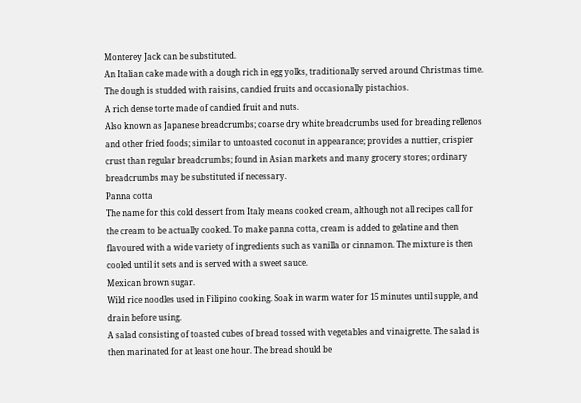Monterey Jack can be substituted.
An Italian cake made with a dough rich in egg yolks, traditionally served around Christmas time. The dough is studded with raisins, candied fruits and occasionally pistachios.
A rich dense torte made of candied fruit and nuts.
Also known as Japanese breadcrumbs; coarse dry white breadcrumbs used for breading rellenos and other fried foods; similar to untoasted coconut in appearance; provides a nuttier, crispier crust than regular breadcrumbs; found in Asian markets and many grocery stores; ordinary breadcrumbs may be substituted if necessary.
Panna cotta
The name for this cold dessert from Italy means cooked cream, although not all recipes call for the cream to be actually cooked. To make panna cotta, cream is added to gelatine and then flavoured with a wide variety of ingredients such as vanilla or cinnamon. The mixture is then cooled until it sets and is served with a sweet sauce.
Mexican brown sugar.
Wild rice noodles used in Filipino cooking. Soak in warm water for 15 minutes until supple, and drain before using.
A salad consisting of toasted cubes of bread tossed with vegetables and vinaigrette. The salad is then marinated for at least one hour. The bread should be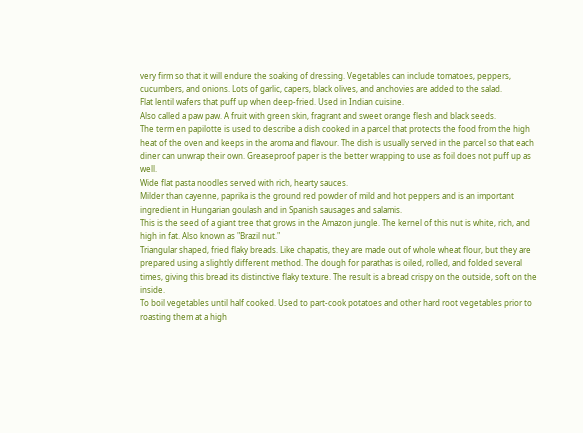very firm so that it will endure the soaking of dressing. Vegetables can include tomatoes, peppers, cucumbers, and onions. Lots of garlic, capers, black olives, and anchovies are added to the salad.
Flat lentil wafers that puff up when deep-fried. Used in Indian cuisine.
Also called a paw paw. A fruit with green skin, fragrant and sweet orange flesh and black seeds.
The term en papilotte is used to describe a dish cooked in a parcel that protects the food from the high heat of the oven and keeps in the aroma and flavour. The dish is usually served in the parcel so that each diner can unwrap their own. Greaseproof paper is the better wrapping to use as foil does not puff up as well.
Wide flat pasta noodles served with rich, hearty sauces.
Milder than cayenne, paprika is the ground red powder of mild and hot peppers and is an important ingredient in Hungarian goulash and in Spanish sausages and salamis.
This is the seed of a giant tree that grows in the Amazon jungle. The kernel of this nut is white, rich, and high in fat. Also known as "Brazil nut."
Triangular shaped, fried flaky breads. Like chapatis, they are made out of whole wheat flour, but they are prepared using a slightly different method. The dough for parathas is oiled, rolled, and folded several times, giving this bread its distinctive flaky texture. The result is a bread crispy on the outside, soft on the inside.
To boil vegetables until half cooked. Used to part-cook potatoes and other hard root vegetables prior to roasting them at a high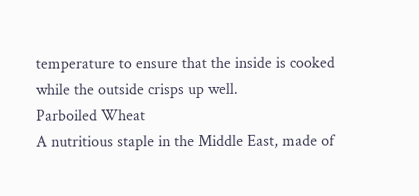temperature to ensure that the inside is cooked while the outside crisps up well.
Parboiled Wheat
A nutritious staple in the Middle East, made of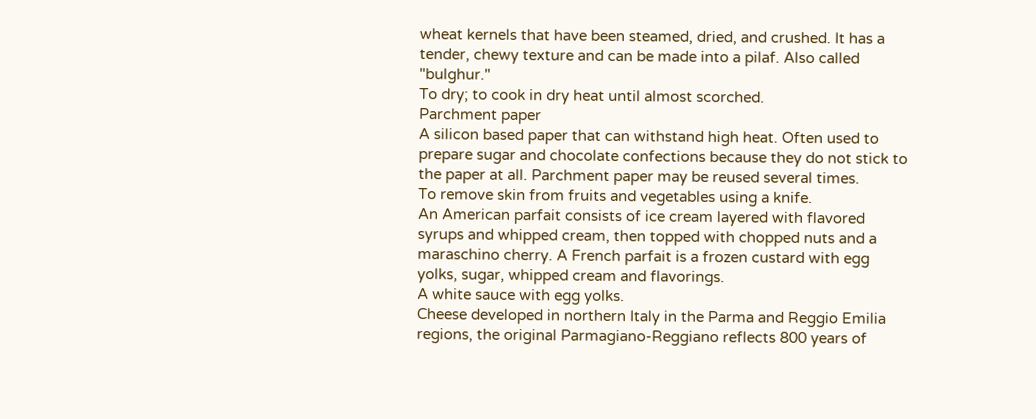wheat kernels that have been steamed, dried, and crushed. It has a tender, chewy texture and can be made into a pilaf. Also called "bulghur."
To dry; to cook in dry heat until almost scorched.
Parchment paper
A silicon based paper that can withstand high heat. Often used to prepare sugar and chocolate confections because they do not stick to the paper at all. Parchment paper may be reused several times.
To remove skin from fruits and vegetables using a knife.
An American parfait consists of ice cream layered with flavored syrups and whipped cream, then topped with chopped nuts and a maraschino cherry. A French parfait is a frozen custard with egg yolks, sugar, whipped cream and flavorings.
A white sauce with egg yolks.
Cheese developed in northern Italy in the Parma and Reggio Emilia regions, the original Parmagiano-Reggiano reflects 800 years of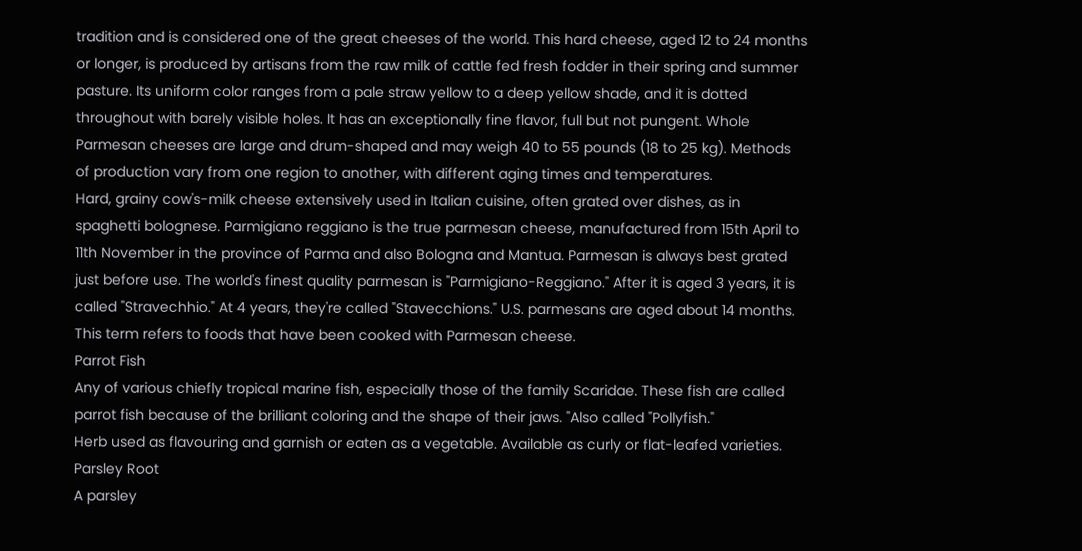tradition and is considered one of the great cheeses of the world. This hard cheese, aged 12 to 24 months or longer, is produced by artisans from the raw milk of cattle fed fresh fodder in their spring and summer pasture. Its uniform color ranges from a pale straw yellow to a deep yellow shade, and it is dotted throughout with barely visible holes. It has an exceptionally fine flavor, full but not pungent. Whole Parmesan cheeses are large and drum-shaped and may weigh 40 to 55 pounds (18 to 25 kg). Methods of production vary from one region to another, with different aging times and temperatures.
Hard, grainy cow's-milk cheese extensively used in Italian cuisine, often grated over dishes, as in spaghetti bolognese. Parmigiano reggiano is the true parmesan cheese, manufactured from 15th April to 11th November in the province of Parma and also Bologna and Mantua. Parmesan is always best grated just before use. The world's finest quality parmesan is "Parmigiano-Reggiano." After it is aged 3 years, it is called "Stravechhio." At 4 years, they're called "Stavecchions." U.S. parmesans are aged about 14 months.
This term refers to foods that have been cooked with Parmesan cheese.
Parrot Fish
Any of various chiefly tropical marine fish, especially those of the family Scaridae. These fish are called parrot fish because of the brilliant coloring and the shape of their jaws. "Also called "Pollyfish."
Herb used as flavouring and garnish or eaten as a vegetable. Available as curly or flat-leafed varieties.
Parsley Root
A parsley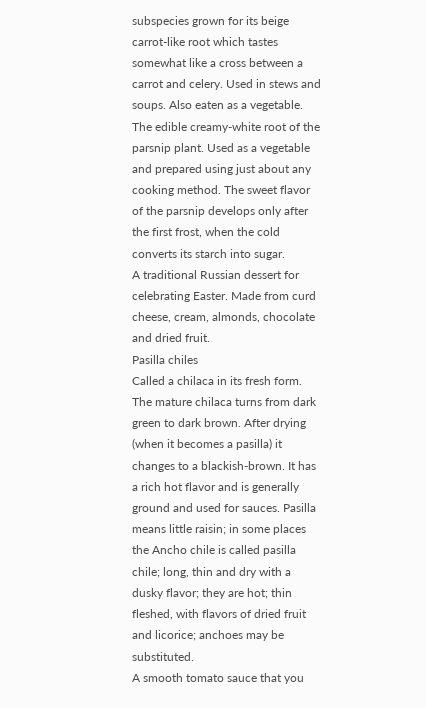subspecies grown for its beige carrot-like root which tastes somewhat like a cross between a carrot and celery. Used in stews and soups. Also eaten as a vegetable.
The edible creamy-white root of the parsnip plant. Used as a vegetable and prepared using just about any cooking method. The sweet flavor of the parsnip develops only after the first frost, when the cold converts its starch into sugar.
A traditional Russian dessert for celebrating Easter. Made from curd cheese, cream, almonds, chocolate and dried fruit.
Pasilla chiles
Called a chilaca in its fresh form. The mature chilaca turns from dark green to dark brown. After drying (when it becomes a pasilla) it changes to a blackish-brown. It has a rich hot flavor and is generally ground and used for sauces. Pasilla means little raisin; in some places the Ancho chile is called pasilla chile; long, thin and dry with a dusky flavor; they are hot; thin fleshed, with flavors of dried fruit and licorice; anchoes may be substituted.
A smooth tomato sauce that you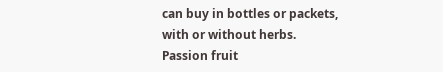can buy in bottles or packets, with or without herbs.
Passion fruit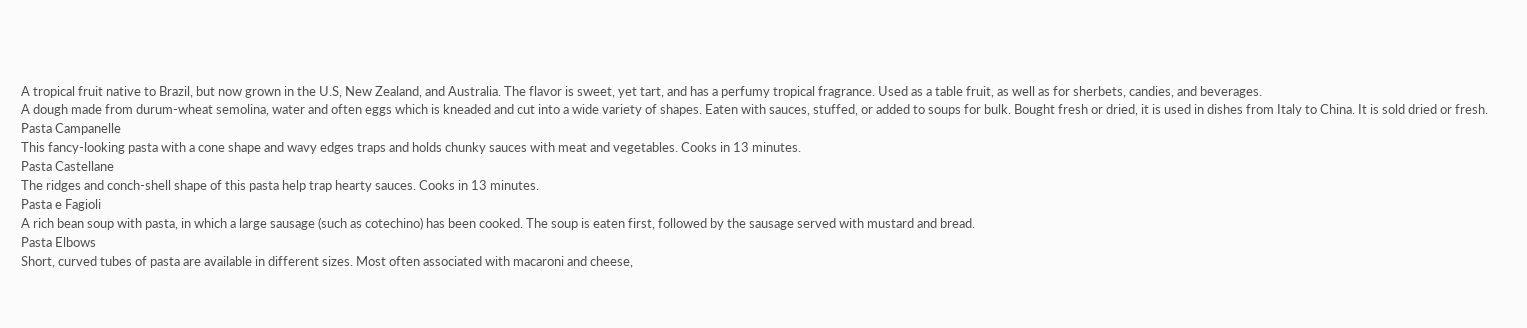A tropical fruit native to Brazil, but now grown in the U.S, New Zealand, and Australia. The flavor is sweet, yet tart, and has a perfumy tropical fragrance. Used as a table fruit, as well as for sherbets, candies, and beverages.
A dough made from durum-wheat semolina, water and often eggs which is kneaded and cut into a wide variety of shapes. Eaten with sauces, stuffed, or added to soups for bulk. Bought fresh or dried, it is used in dishes from Italy to China. It is sold dried or fresh.
Pasta Campanelle
This fancy-looking pasta with a cone shape and wavy edges traps and holds chunky sauces with meat and vegetables. Cooks in 13 minutes.
Pasta Castellane
The ridges and conch-shell shape of this pasta help trap hearty sauces. Cooks in 13 minutes.
Pasta e Fagioli
A rich bean soup with pasta, in which a large sausage (such as cotechino) has been cooked. The soup is eaten first, followed by the sausage served with mustard and bread.
Pasta Elbows
Short, curved tubes of pasta are available in different sizes. Most often associated with macaroni and cheese,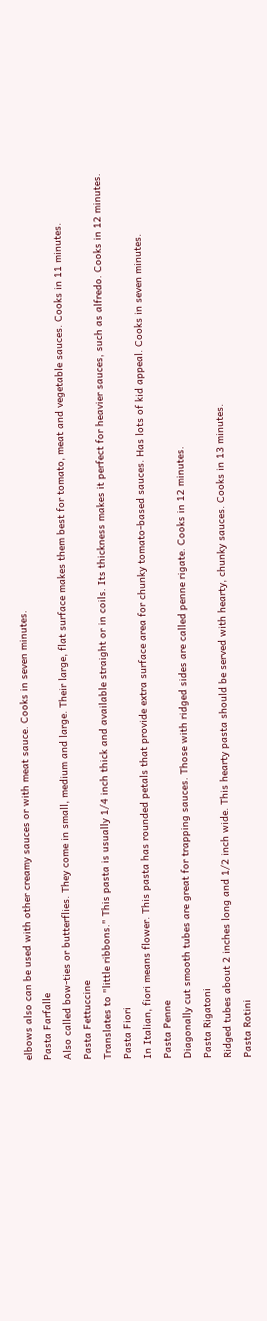elbows also can be used with other creamy sauces or with meat sauce. Cooks in seven minutes.
Pasta Farfalle
Also called bow-ties or butterflies. They come in small, medium and large. Their large, flat surface makes them best for tomato, meat and vegetable sauces. Cooks in 11 minutes.
Pasta Fettuccine
Translates to "little ribbons." This pasta is usually 1/4 inch thick and available straight or in coils. Its thickness makes it perfect for heavier sauces, such as alfredo. Cooks in 12 minutes.
Pasta Fiori
In Italian, fiori means flower. This pasta has rounded petals that provide extra surface area for chunky tomato-based sauces. Has lots of kid appeal. Cooks in seven minutes.
Pasta Penne
Diagonally cut smooth tubes are great for trapping sauces. Those with ridged sides are called penne rigate. Cooks in 12 minutes.
Pasta Rigatoni
Ridged tubes about 2 inches long and 1/2 inch wide. This hearty pasta should be served with hearty, chunky sauces. Cooks in 13 minutes.
Pasta Rotini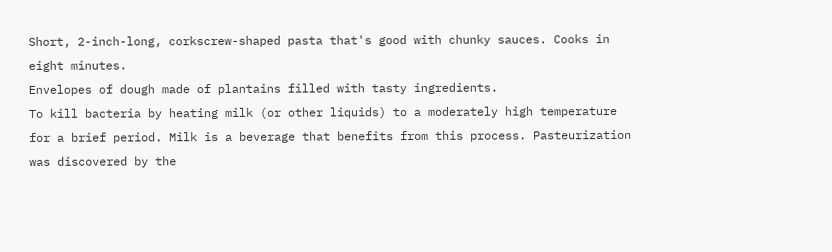Short, 2-inch-long, corkscrew-shaped pasta that's good with chunky sauces. Cooks in eight minutes.
Envelopes of dough made of plantains filled with tasty ingredients.
To kill bacteria by heating milk (or other liquids) to a moderately high temperature for a brief period. Milk is a beverage that benefits from this process. Pasteurization was discovered by the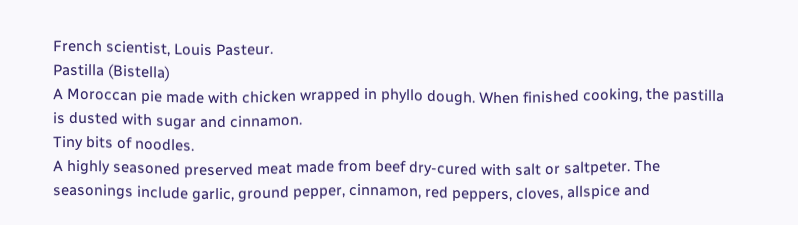French scientist, Louis Pasteur.
Pastilla (Bistella)
A Moroccan pie made with chicken wrapped in phyllo dough. When finished cooking, the pastilla is dusted with sugar and cinnamon.
Tiny bits of noodles.
A highly seasoned preserved meat made from beef dry-cured with salt or saltpeter. The seasonings include garlic, ground pepper, cinnamon, red peppers, cloves, allspice and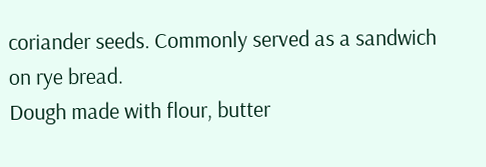coriander seeds. Commonly served as a sandwich on rye bread.
Dough made with flour, butter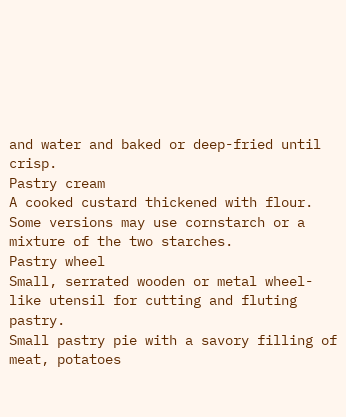and water and baked or deep-fried until crisp.
Pastry cream
A cooked custard thickened with flour. Some versions may use cornstarch or a mixture of the two starches.
Pastry wheel
Small, serrated wooden or metal wheel-like utensil for cutting and fluting pastry.
Small pastry pie with a savory filling of meat, potatoes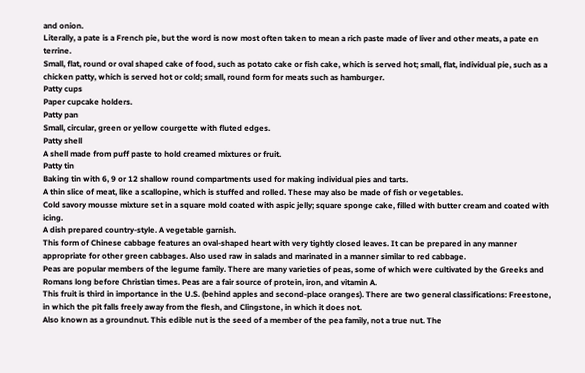and onion.
Literally, a pate is a French pie, but the word is now most often taken to mean a rich paste made of liver and other meats, a pate en terrine.
Small, flat, round or oval shaped cake of food, such as potato cake or fish cake, which is served hot; small, flat, individual pie, such as a chicken patty, which is served hot or cold; small, round form for meats such as hamburger.
Patty cups
Paper cupcake holders.
Patty pan
Small, circular, green or yellow courgette with fluted edges.
Patty shell
A shell made from puff paste to hold creamed mixtures or fruit.
Patty tin
Baking tin with 6, 9 or 12 shallow round compartments used for making individual pies and tarts.
A thin slice of meat, like a scallopine, which is stuffed and rolled. These may also be made of fish or vegetables.
Cold savory mousse mixture set in a square mold coated with aspic jelly; square sponge cake, filled with butter cream and coated with icing.
A dish prepared country-style. A vegetable garnish.
This form of Chinese cabbage features an oval-shaped heart with very tightly closed leaves. It can be prepared in any manner appropriate for other green cabbages. Also used raw in salads and marinated in a manner similar to red cabbage.
Peas are popular members of the legume family. There are many varieties of peas, some of which were cultivated by the Greeks and Romans long before Christian times. Peas are a fair source of protein, iron, and vitamin A.
This fruit is third in importance in the U.S. (behind apples and second-place oranges). There are two general classifications: Freestone, in which the pit falls freely away from the flesh, and Clingstone, in which it does not.
Also known as a groundnut. This edible nut is the seed of a member of the pea family, not a true nut. The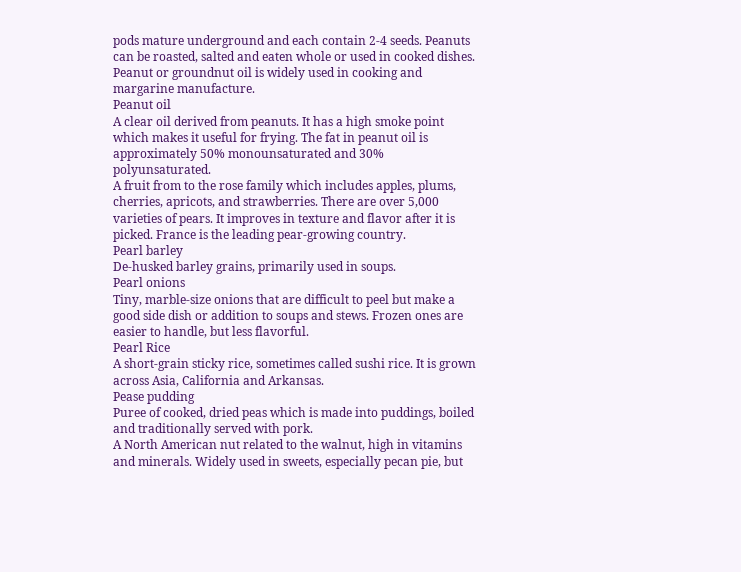pods mature underground and each contain 2-4 seeds. Peanuts can be roasted, salted and eaten whole or used in cooked dishes. Peanut or groundnut oil is widely used in cooking and margarine manufacture.
Peanut oil
A clear oil derived from peanuts. It has a high smoke point which makes it useful for frying. The fat in peanut oil is approximately 50% monounsaturated and 30% polyunsaturated.
A fruit from to the rose family which includes apples, plums, cherries, apricots, and strawberries. There are over 5,000 varieties of pears. It improves in texture and flavor after it is picked. France is the leading pear-growing country.
Pearl barley
De-husked barley grains, primarily used in soups.
Pearl onions
Tiny, marble-size onions that are difficult to peel but make a good side dish or addition to soups and stews. Frozen ones are easier to handle, but less flavorful.
Pearl Rice
A short-grain sticky rice, sometimes called sushi rice. It is grown across Asia, California and Arkansas.
Pease pudding
Puree of cooked, dried peas which is made into puddings, boiled and traditionally served with pork.
A North American nut related to the walnut, high in vitamins and minerals. Widely used in sweets, especially pecan pie, but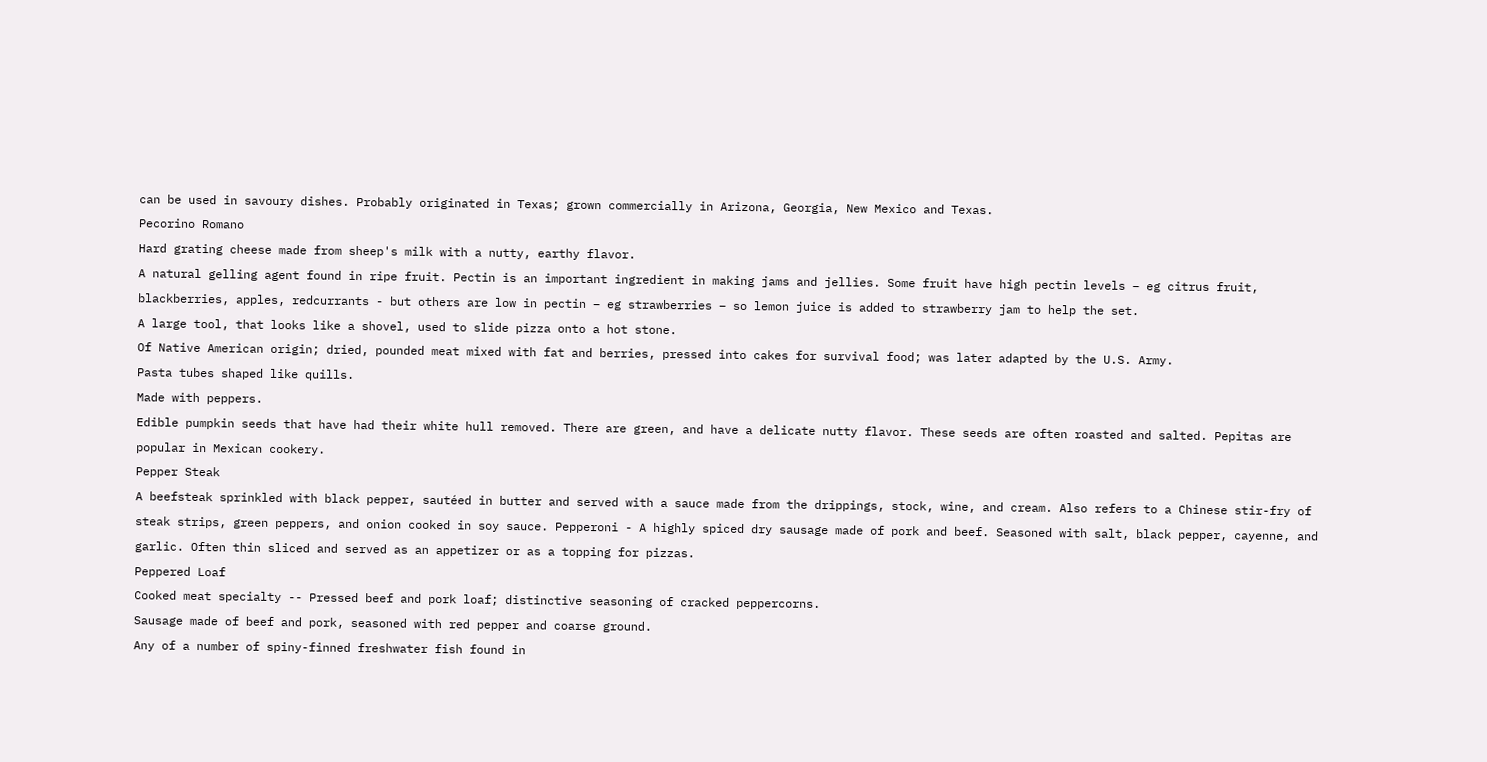can be used in savoury dishes. Probably originated in Texas; grown commercially in Arizona, Georgia, New Mexico and Texas.
Pecorino Romano
Hard grating cheese made from sheep's milk with a nutty, earthy flavor.
A natural gelling agent found in ripe fruit. Pectin is an important ingredient in making jams and jellies. Some fruit have high pectin levels – eg citrus fruit, blackberries, apples, redcurrants - but others are low in pectin – eg strawberries – so lemon juice is added to strawberry jam to help the set.
A large tool, that looks like a shovel, used to slide pizza onto a hot stone.
Of Native American origin; dried, pounded meat mixed with fat and berries, pressed into cakes for survival food; was later adapted by the U.S. Army.
Pasta tubes shaped like quills.
Made with peppers.
Edible pumpkin seeds that have had their white hull removed. There are green, and have a delicate nutty flavor. These seeds are often roasted and salted. Pepitas are popular in Mexican cookery.
Pepper Steak
A beefsteak sprinkled with black pepper, sautéed in butter and served with a sauce made from the drippings, stock, wine, and cream. Also refers to a Chinese stir-fry of steak strips, green peppers, and onion cooked in soy sauce. Pepperoni - A highly spiced dry sausage made of pork and beef. Seasoned with salt, black pepper, cayenne, and garlic. Often thin sliced and served as an appetizer or as a topping for pizzas.
Peppered Loaf
Cooked meat specialty -- Pressed beef and pork loaf; distinctive seasoning of cracked peppercorns.
Sausage made of beef and pork, seasoned with red pepper and coarse ground.
Any of a number of spiny-finned freshwater fish found in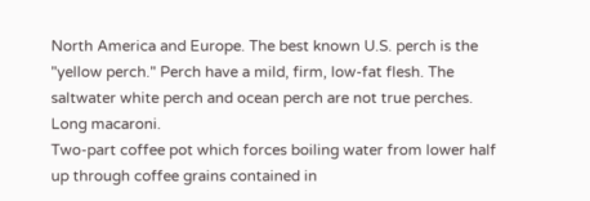North America and Europe. The best known U.S. perch is the "yellow perch." Perch have a mild, firm, low-fat flesh. The saltwater white perch and ocean perch are not true perches.
Long macaroni.
Two-part coffee pot which forces boiling water from lower half up through coffee grains contained in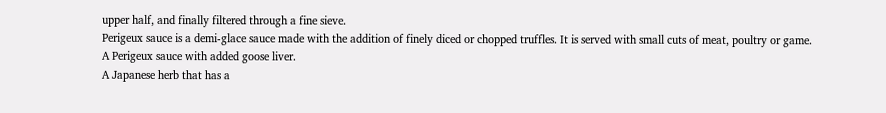upper half, and finally filtered through a fine sieve.
Perigeux sauce is a demi-glace sauce made with the addition of finely diced or chopped truffles. It is served with small cuts of meat, poultry or game.
A Perigeux sauce with added goose liver.
A Japanese herb that has a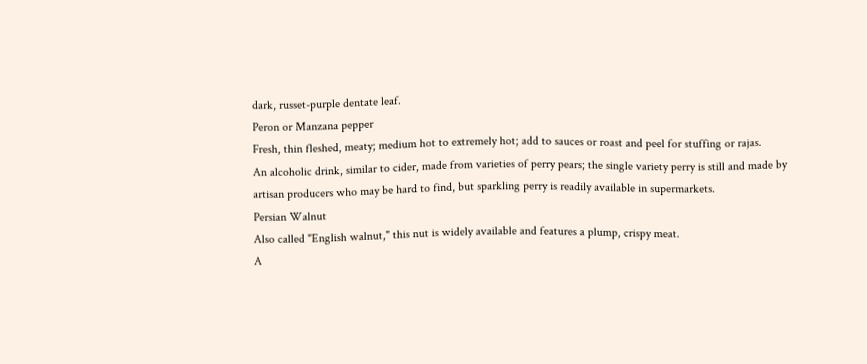dark, russet-purple dentate leaf.
Peron or Manzana pepper
Fresh, thin fleshed, meaty; medium hot to extremely hot; add to sauces or roast and peel for stuffing or rajas.
An alcoholic drink, similar to cider, made from varieties of perry pears; the single variety perry is still and made by artisan producers who may be hard to find, but sparkling perry is readily available in supermarkets.
Persian Walnut
Also called "English walnut," this nut is widely available and features a plump, crispy meat.
A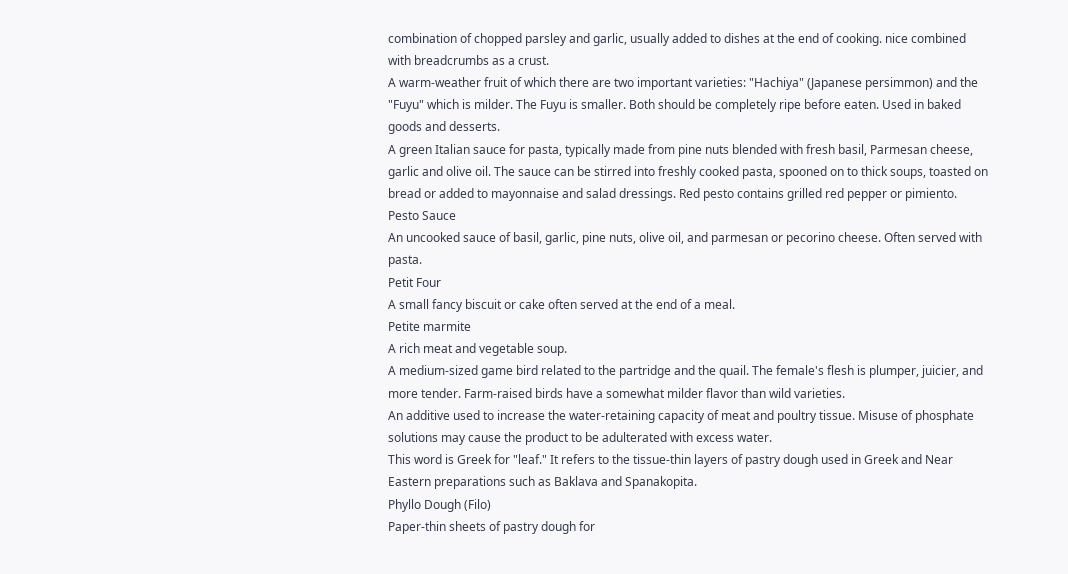combination of chopped parsley and garlic, usually added to dishes at the end of cooking. nice combined with breadcrumbs as a crust.
A warm-weather fruit of which there are two important varieties: "Hachiya" (Japanese persimmon) and the "Fuyu" which is milder. The Fuyu is smaller. Both should be completely ripe before eaten. Used in baked goods and desserts.
A green Italian sauce for pasta, typically made from pine nuts blended with fresh basil, Parmesan cheese, garlic and olive oil. The sauce can be stirred into freshly cooked pasta, spooned on to thick soups, toasted on bread or added to mayonnaise and salad dressings. Red pesto contains grilled red pepper or pimiento.
Pesto Sauce
An uncooked sauce of basil, garlic, pine nuts, olive oil, and parmesan or pecorino cheese. Often served with pasta.
Petit Four
A small fancy biscuit or cake often served at the end of a meal.
Petite marmite
A rich meat and vegetable soup.
A medium-sized game bird related to the partridge and the quail. The female's flesh is plumper, juicier, and more tender. Farm-raised birds have a somewhat milder flavor than wild varieties.
An additive used to increase the water-retaining capacity of meat and poultry tissue. Misuse of phosphate solutions may cause the product to be adulterated with excess water.
This word is Greek for "leaf." It refers to the tissue-thin layers of pastry dough used in Greek and Near Eastern preparations such as Baklava and Spanakopita.
Phyllo Dough (Filo)
Paper-thin sheets of pastry dough for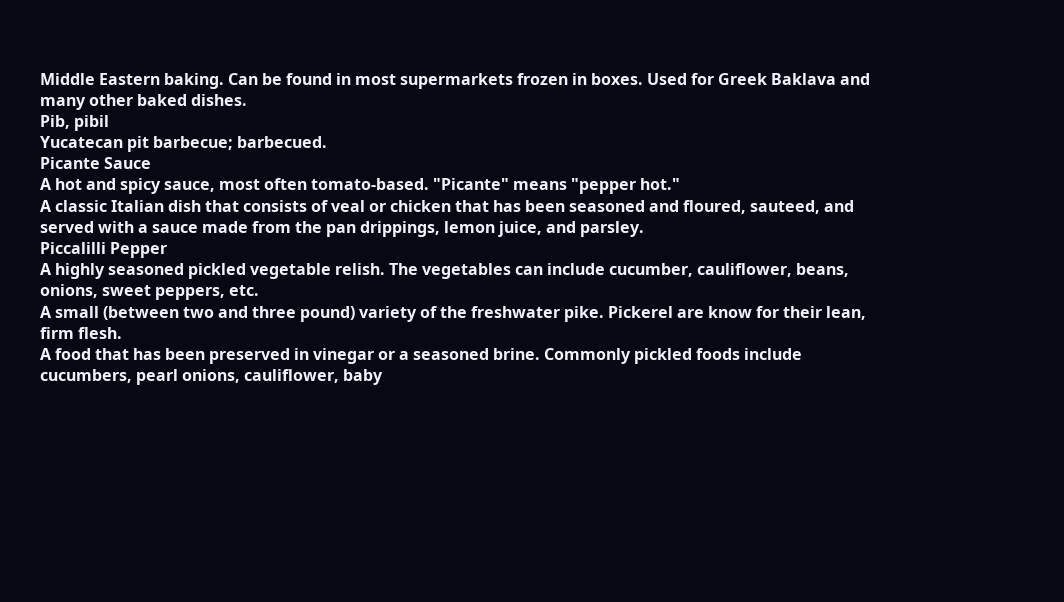Middle Eastern baking. Can be found in most supermarkets frozen in boxes. Used for Greek Baklava and many other baked dishes.
Pib, pibil
Yucatecan pit barbecue; barbecued.
Picante Sauce
A hot and spicy sauce, most often tomato-based. "Picante" means "pepper hot."
A classic Italian dish that consists of veal or chicken that has been seasoned and floured, sauteed, and served with a sauce made from the pan drippings, lemon juice, and parsley.
Piccalilli Pepper
A highly seasoned pickled vegetable relish. The vegetables can include cucumber, cauliflower, beans, onions, sweet peppers, etc.
A small (between two and three pound) variety of the freshwater pike. Pickerel are know for their lean, firm flesh.
A food that has been preserved in vinegar or a seasoned brine. Commonly pickled foods include cucumbers, pearl onions, cauliflower, baby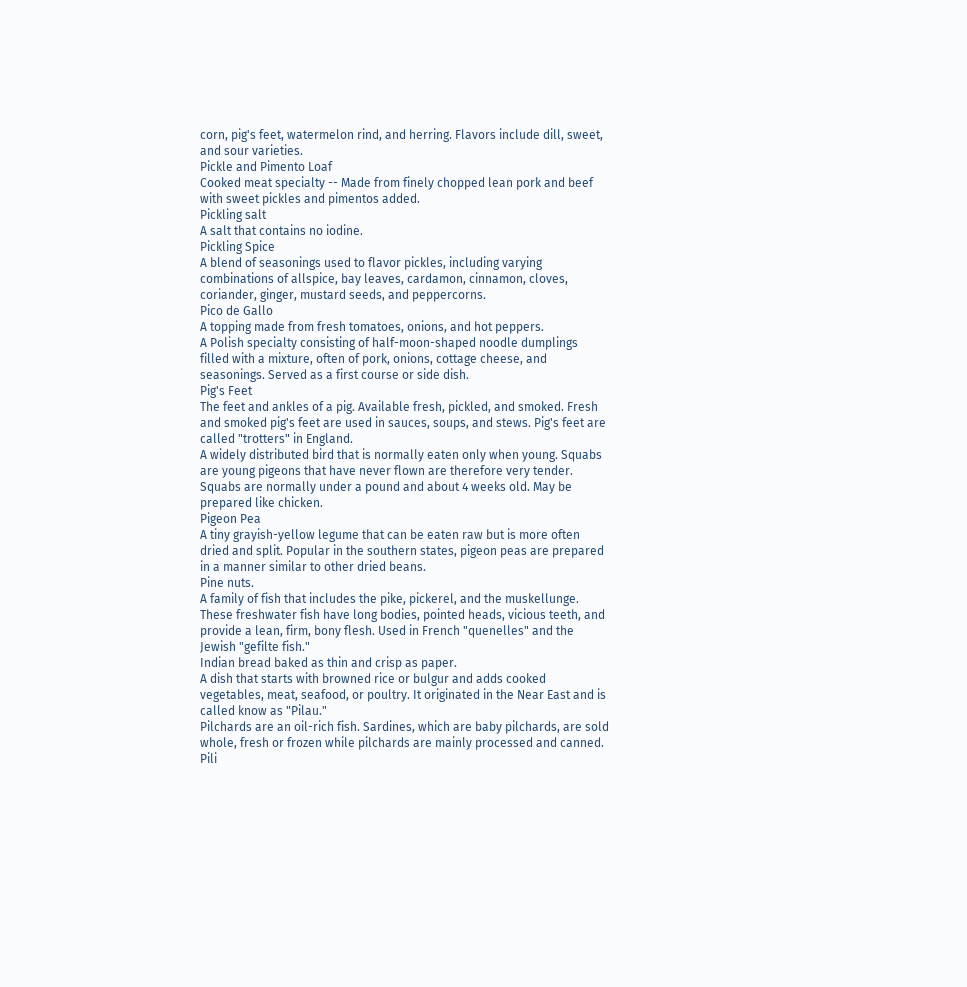corn, pig's feet, watermelon rind, and herring. Flavors include dill, sweet, and sour varieties.
Pickle and Pimento Loaf
Cooked meat specialty -- Made from finely chopped lean pork and beef with sweet pickles and pimentos added.
Pickling salt
A salt that contains no iodine.
Pickling Spice
A blend of seasonings used to flavor pickles, including varying combinations of allspice, bay leaves, cardamon, cinnamon, cloves, coriander, ginger, mustard seeds, and peppercorns.
Pico de Gallo
A topping made from fresh tomatoes, onions, and hot peppers.
A Polish specialty consisting of half-moon-shaped noodle dumplings filled with a mixture, often of pork, onions, cottage cheese, and seasonings. Served as a first course or side dish.
Pig's Feet
The feet and ankles of a pig. Available fresh, pickled, and smoked. Fresh and smoked pig's feet are used in sauces, soups, and stews. Pig's feet are called "trotters" in England.
A widely distributed bird that is normally eaten only when young. Squabs are young pigeons that have never flown are therefore very tender. Squabs are normally under a pound and about 4 weeks old. May be prepared like chicken.
Pigeon Pea
A tiny grayish-yellow legume that can be eaten raw but is more often dried and split. Popular in the southern states, pigeon peas are prepared in a manner similar to other dried beans.
Pine nuts.
A family of fish that includes the pike, pickerel, and the muskellunge. These freshwater fish have long bodies, pointed heads, vicious teeth, and provide a lean, firm, bony flesh. Used in French "quenelles" and the Jewish "gefilte fish."
Indian bread baked as thin and crisp as paper.
A dish that starts with browned rice or bulgur and adds cooked vegetables, meat, seafood, or poultry. It originated in the Near East and is called know as "Pilau."
Pilchards are an oil-rich fish. Sardines, which are baby pilchards, are sold whole, fresh or frozen while pilchards are mainly processed and canned.
Pili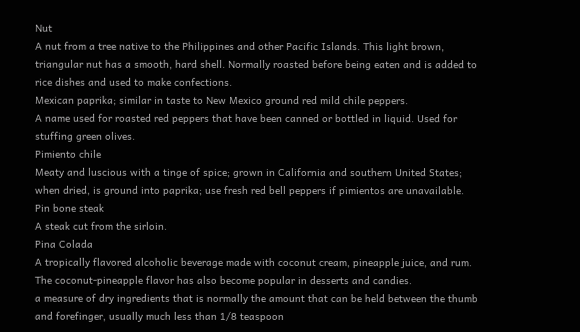Nut
A nut from a tree native to the Philippines and other Pacific Islands. This light brown, triangular nut has a smooth, hard shell. Normally roasted before being eaten and is added to rice dishes and used to make confections.
Mexican paprika; similar in taste to New Mexico ground red mild chile peppers.
A name used for roasted red peppers that have been canned or bottled in liquid. Used for stuffing green olives.
Pimiento chile
Meaty and luscious with a tinge of spice; grown in California and southern United States; when dried, is ground into paprika; use fresh red bell peppers if pimientos are unavailable.
Pin bone steak
A steak cut from the sirloin.
Pina Colada
A tropically flavored alcoholic beverage made with coconut cream, pineapple juice, and rum. The coconut-pineapple flavor has also become popular in desserts and candies.
a measure of dry ingredients that is normally the amount that can be held between the thumb and forefinger, usually much less than 1/8 teaspoon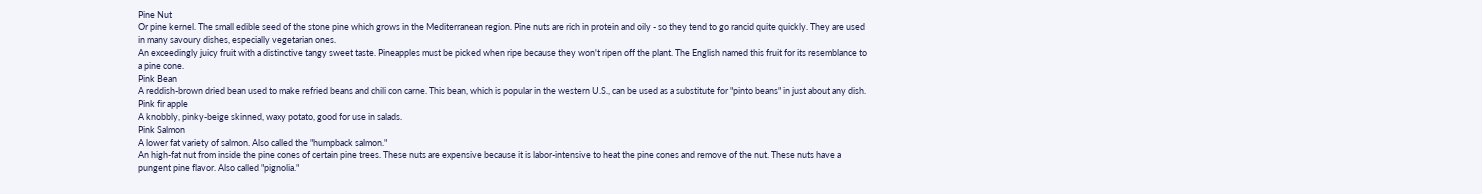Pine Nut
Or pine kernel. The small edible seed of the stone pine which grows in the Mediterranean region. Pine nuts are rich in protein and oily - so they tend to go rancid quite quickly. They are used in many savoury dishes, especially vegetarian ones.
An exceedingly juicy fruit with a distinctive tangy sweet taste. Pineapples must be picked when ripe because they won't ripen off the plant. The English named this fruit for its resemblance to a pine cone.
Pink Bean
A reddish-brown dried bean used to make refried beans and chili con carne. This bean, which is popular in the western U.S., can be used as a substitute for "pinto beans" in just about any dish.
Pink fir apple
A knobbly, pinky-beige skinned, waxy potato, good for use in salads.
Pink Salmon
A lower fat variety of salmon. Also called the "humpback salmon."
An high-fat nut from inside the pine cones of certain pine trees. These nuts are expensive because it is labor-intensive to heat the pine cones and remove of the nut. These nuts have a pungent pine flavor. Also called "pignolia."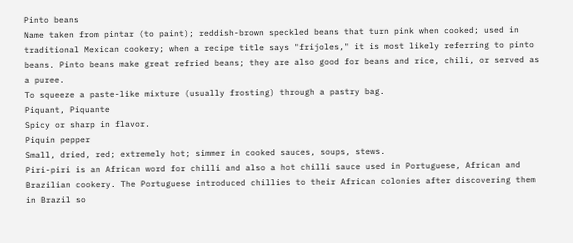Pinto beans
Name taken from pintar (to paint); reddish-brown speckled beans that turn pink when cooked; used in traditional Mexican cookery; when a recipe title says "frijoles," it is most likely referring to pinto beans. Pinto beans make great refried beans; they are also good for beans and rice, chili, or served as a puree.
To squeeze a paste-like mixture (usually frosting) through a pastry bag.
Piquant, Piquante
Spicy or sharp in flavor.
Piquin pepper
Small, dried, red; extremely hot; simmer in cooked sauces, soups, stews.
Piri-piri is an African word for chilli and also a hot chilli sauce used in Portuguese, African and Brazilian cookery. The Portuguese introduced chillies to their African colonies after discovering them in Brazil so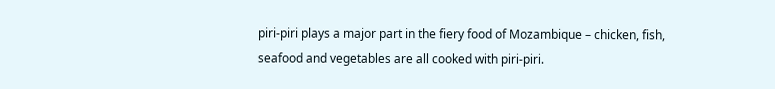piri-piri plays a major part in the fiery food of Mozambique – chicken, fish, seafood and vegetables are all cooked with piri-piri.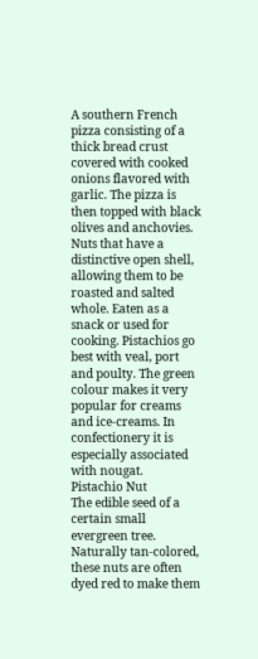A southern French pizza consisting of a thick bread crust covered with cooked onions flavored with garlic. The pizza is then topped with black olives and anchovies.
Nuts that have a distinctive open shell, allowing them to be roasted and salted whole. Eaten as a snack or used for cooking. Pistachios go best with veal, port and poulty. The green colour makes it very popular for creams and ice-creams. In confectionery it is especially associated with nougat.
Pistachio Nut
The edible seed of a certain small evergreen tree. Naturally tan-colored, these nuts are often dyed red to make them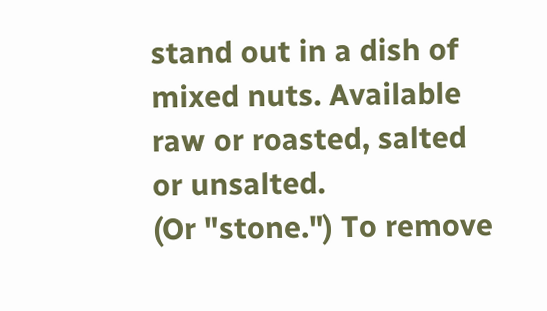stand out in a dish of mixed nuts. Available raw or roasted, salted or unsalted.
(Or "stone.") To remove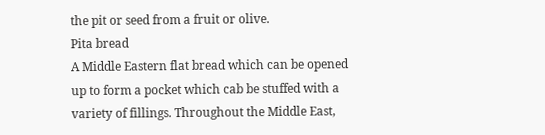the pit or seed from a fruit or olive.
Pita bread
A Middle Eastern flat bread which can be opened up to form a pocket which cab be stuffed with a variety of fillings. Throughout the Middle East,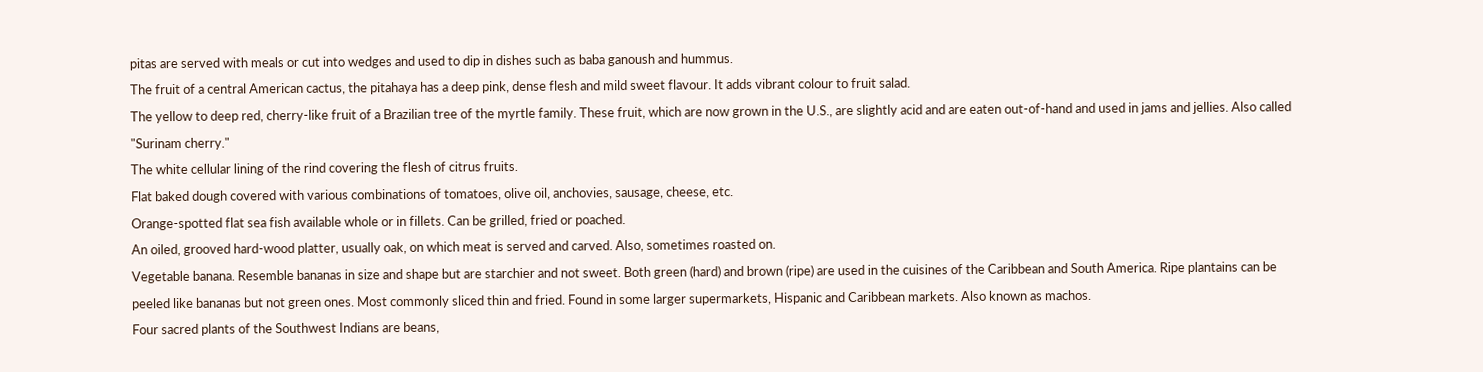pitas are served with meals or cut into wedges and used to dip in dishes such as baba ganoush and hummus.
The fruit of a central American cactus, the pitahaya has a deep pink, dense flesh and mild sweet flavour. It adds vibrant colour to fruit salad.
The yellow to deep red, cherry-like fruit of a Brazilian tree of the myrtle family. These fruit, which are now grown in the U.S., are slightly acid and are eaten out-of-hand and used in jams and jellies. Also called "Surinam cherry."
The white cellular lining of the rind covering the flesh of citrus fruits.
Flat baked dough covered with various combinations of tomatoes, olive oil, anchovies, sausage, cheese, etc.
Orange-spotted flat sea fish available whole or in fillets. Can be grilled, fried or poached.
An oiled, grooved hard-wood platter, usually oak, on which meat is served and carved. Also, sometimes roasted on.
Vegetable banana. Resemble bananas in size and shape but are starchier and not sweet. Both green (hard) and brown (ripe) are used in the cuisines of the Caribbean and South America. Ripe plantains can be peeled like bananas but not green ones. Most commonly sliced thin and fried. Found in some larger supermarkets, Hispanic and Caribbean markets. Also known as machos.
Four sacred plants of the Southwest Indians are beans,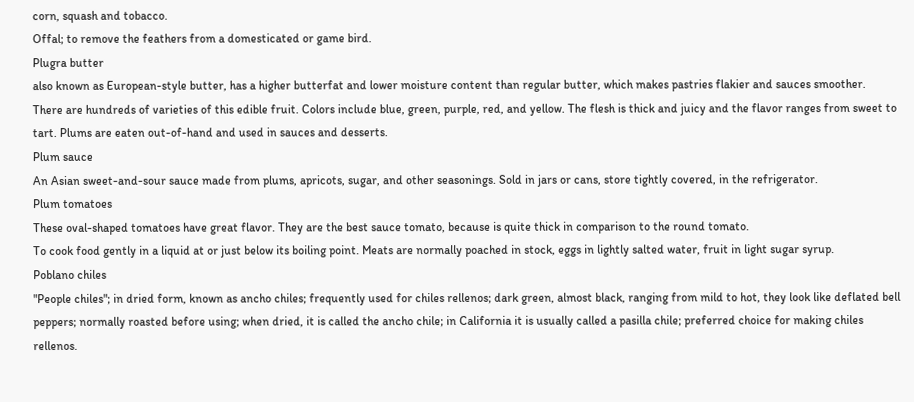corn, squash and tobacco.
Offal; to remove the feathers from a domesticated or game bird.
Plugra butter
also known as European-style butter, has a higher butterfat and lower moisture content than regular butter, which makes pastries flakier and sauces smoother.
There are hundreds of varieties of this edible fruit. Colors include blue, green, purple, red, and yellow. The flesh is thick and juicy and the flavor ranges from sweet to tart. Plums are eaten out-of-hand and used in sauces and desserts.
Plum sauce
An Asian sweet-and-sour sauce made from plums, apricots, sugar, and other seasonings. Sold in jars or cans, store tightly covered, in the refrigerator.
Plum tomatoes
These oval-shaped tomatoes have great flavor. They are the best sauce tomato, because is quite thick in comparison to the round tomato.
To cook food gently in a liquid at or just below its boiling point. Meats are normally poached in stock, eggs in lightly salted water, fruit in light sugar syrup.
Poblano chiles
"People chiles"; in dried form, known as ancho chiles; frequently used for chiles rellenos; dark green, almost black, ranging from mild to hot, they look like deflated bell peppers; normally roasted before using; when dried, it is called the ancho chile; in California it is usually called a pasilla chile; preferred choice for making chiles rellenos.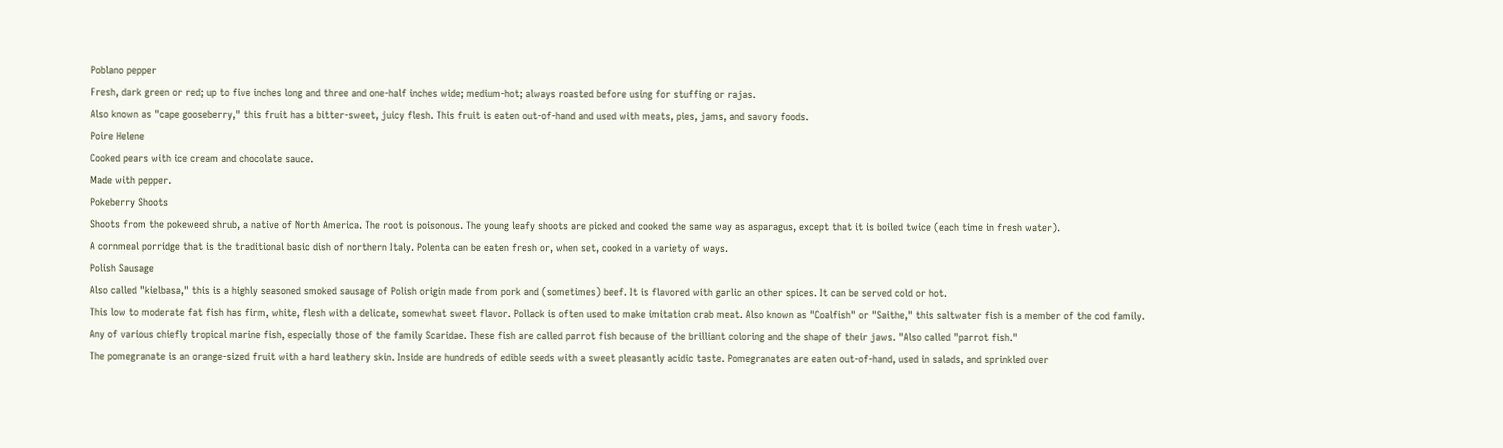Poblano pepper
Fresh, dark green or red; up to five inches long and three and one-half inches wide; medium-hot; always roasted before using for stuffing or rajas.
Also known as "cape gooseberry," this fruit has a bitter-sweet, juicy flesh. This fruit is eaten out-of-hand and used with meats, pies, jams, and savory foods.
Poire Helene
Cooked pears with ice cream and chocolate sauce.
Made with pepper.
Pokeberry Shoots
Shoots from the pokeweed shrub, a native of North America. The root is poisonous. The young leafy shoots are picked and cooked the same way as asparagus, except that it is boiled twice (each time in fresh water).
A cornmeal porridge that is the traditional basic dish of northern Italy. Polenta can be eaten fresh or, when set, cooked in a variety of ways.
Polish Sausage
Also called "kielbasa," this is a highly seasoned smoked sausage of Polish origin made from pork and (sometimes) beef. It is flavored with garlic an other spices. It can be served cold or hot.
This low to moderate fat fish has firm, white, flesh with a delicate, somewhat sweet flavor. Pollack is often used to make imitation crab meat. Also known as "Coalfish" or "Saithe," this saltwater fish is a member of the cod family.
Any of various chiefly tropical marine fish, especially those of the family Scaridae. These fish are called parrot fish because of the brilliant coloring and the shape of their jaws. "Also called "parrot fish."
The pomegranate is an orange-sized fruit with a hard leathery skin. Inside are hundreds of edible seeds with a sweet pleasantly acidic taste. Pomegranates are eaten out-of-hand, used in salads, and sprinkled over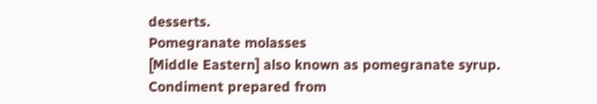desserts.
Pomegranate molasses
[Middle Eastern] also known as pomegranate syrup. Condiment prepared from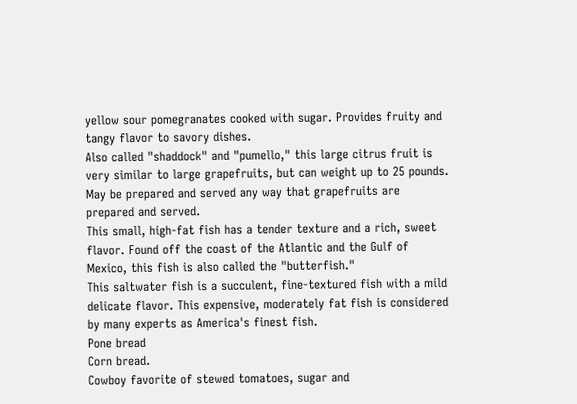yellow sour pomegranates cooked with sugar. Provides fruity and tangy flavor to savory dishes.
Also called "shaddock" and "pumello," this large citrus fruit is very similar to large grapefruits, but can weight up to 25 pounds. May be prepared and served any way that grapefruits are prepared and served.
This small, high-fat fish has a tender texture and a rich, sweet flavor. Found off the coast of the Atlantic and the Gulf of Mexico, this fish is also called the "butterfish."
This saltwater fish is a succulent, fine-textured fish with a mild delicate flavor. This expensive, moderately fat fish is considered by many experts as America's finest fish.
Pone bread
Corn bread.
Cowboy favorite of stewed tomatoes, sugar and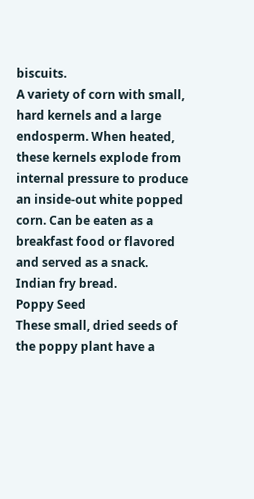biscuits.
A variety of corn with small, hard kernels and a large endosperm. When heated, these kernels explode from internal pressure to produce an inside-out white popped corn. Can be eaten as a breakfast food or flavored and served as a snack.
Indian fry bread.
Poppy Seed
These small, dried seeds of the poppy plant have a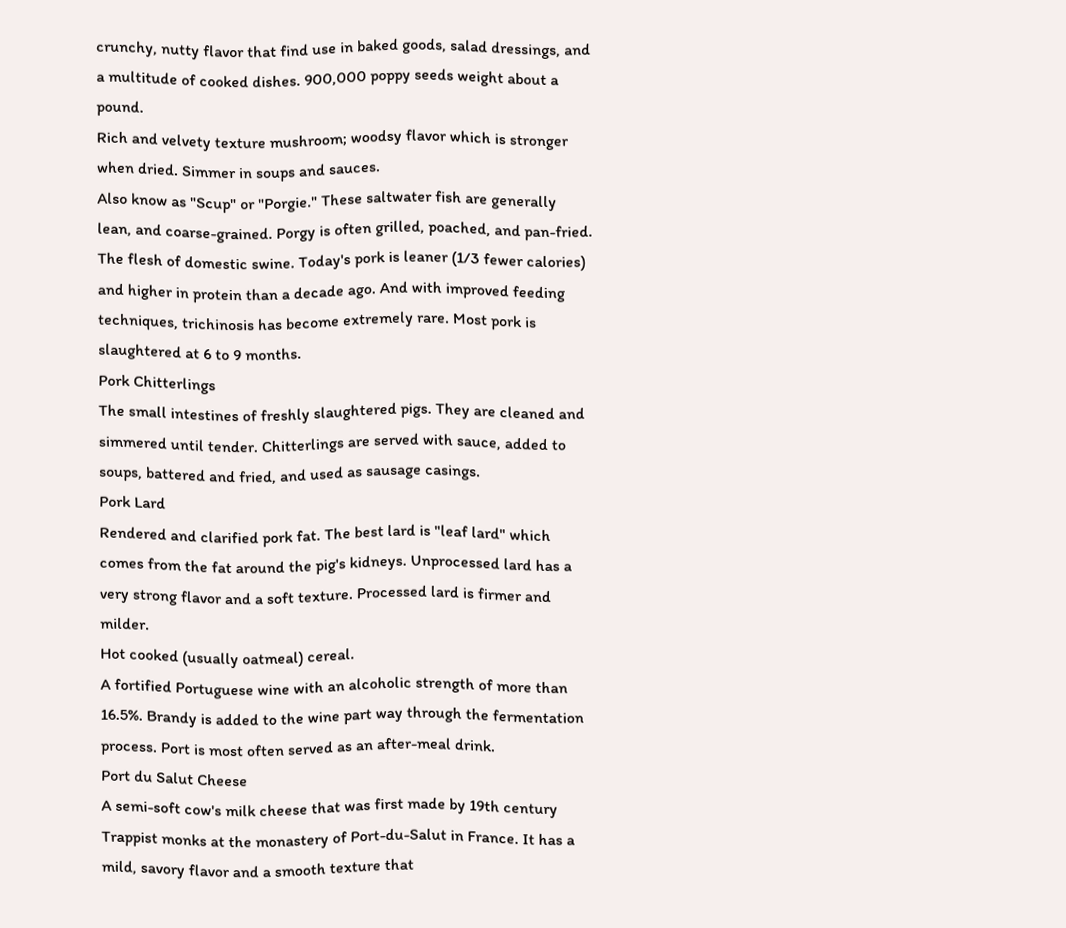crunchy, nutty flavor that find use in baked goods, salad dressings, and a multitude of cooked dishes. 900,000 poppy seeds weight about a pound.
Rich and velvety texture mushroom; woodsy flavor which is stronger when dried. Simmer in soups and sauces.
Also know as "Scup" or "Porgie." These saltwater fish are generally lean, and coarse-grained. Porgy is often grilled, poached, and pan-fried.
The flesh of domestic swine. Today's pork is leaner (1/3 fewer calories) and higher in protein than a decade ago. And with improved feeding techniques, trichinosis has become extremely rare. Most pork is slaughtered at 6 to 9 months.
Pork Chitterlings
The small intestines of freshly slaughtered pigs. They are cleaned and simmered until tender. Chitterlings are served with sauce, added to soups, battered and fried, and used as sausage casings.
Pork Lard
Rendered and clarified pork fat. The best lard is "leaf lard" which comes from the fat around the pig's kidneys. Unprocessed lard has a very strong flavor and a soft texture. Processed lard is firmer and milder.
Hot cooked (usually oatmeal) cereal.
A fortified Portuguese wine with an alcoholic strength of more than 16.5%. Brandy is added to the wine part way through the fermentation process. Port is most often served as an after-meal drink.
Port du Salut Cheese
A semi-soft cow's milk cheese that was first made by 19th century Trappist monks at the monastery of Port-du-Salut in France. It has a mild, savory flavor and a smooth texture that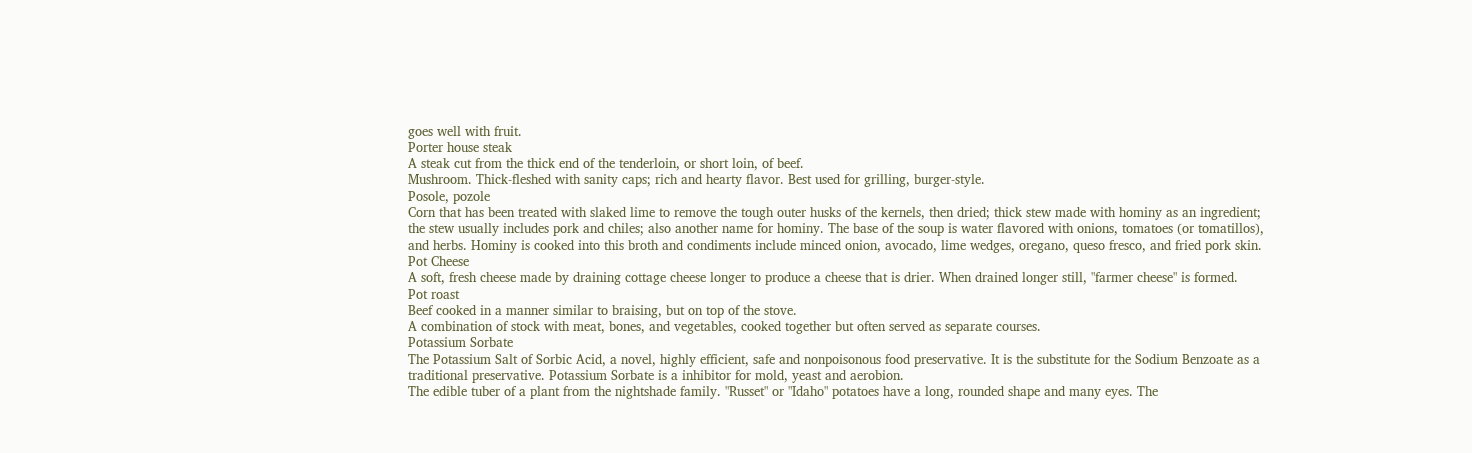goes well with fruit.
Porter house steak
A steak cut from the thick end of the tenderloin, or short loin, of beef.
Mushroom. Thick-fleshed with sanity caps; rich and hearty flavor. Best used for grilling, burger-style.
Posole, pozole
Corn that has been treated with slaked lime to remove the tough outer husks of the kernels, then dried; thick stew made with hominy as an ingredient; the stew usually includes pork and chiles; also another name for hominy. The base of the soup is water flavored with onions, tomatoes (or tomatillos), and herbs. Hominy is cooked into this broth and condiments include minced onion, avocado, lime wedges, oregano, queso fresco, and fried pork skin.
Pot Cheese
A soft, fresh cheese made by draining cottage cheese longer to produce a cheese that is drier. When drained longer still, "farmer cheese" is formed.
Pot roast
Beef cooked in a manner similar to braising, but on top of the stove.
A combination of stock with meat, bones, and vegetables, cooked together but often served as separate courses.
Potassium Sorbate
The Potassium Salt of Sorbic Acid, a novel, highly efficient, safe and nonpoisonous food preservative. It is the substitute for the Sodium Benzoate as a traditional preservative. Potassium Sorbate is a inhibitor for mold, yeast and aerobion.
The edible tuber of a plant from the nightshade family. "Russet" or "Idaho" potatoes have a long, rounded shape and many eyes. The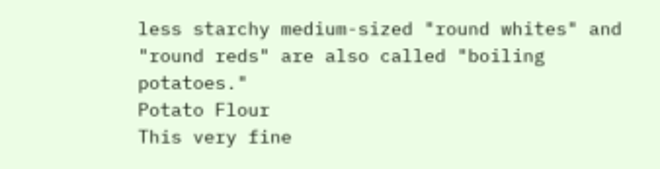less starchy medium-sized "round whites" and "round reds" are also called "boiling potatoes."
Potato Flour
This very fine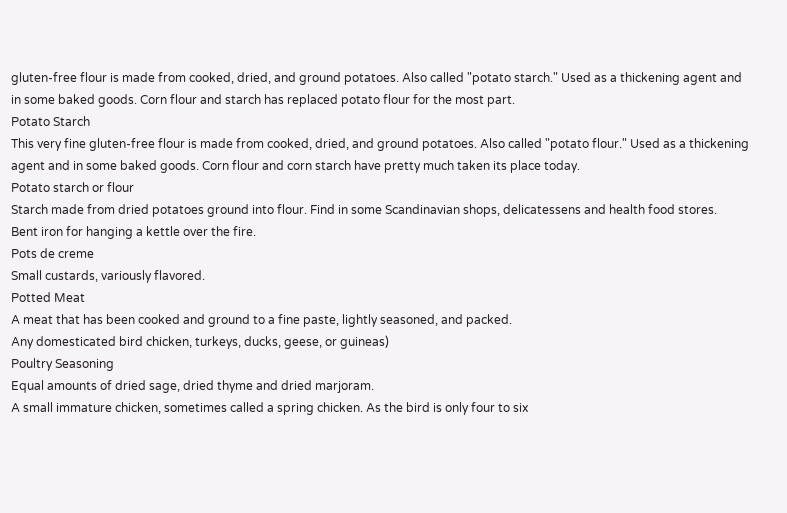gluten-free flour is made from cooked, dried, and ground potatoes. Also called "potato starch." Used as a thickening agent and in some baked goods. Corn flour and starch has replaced potato flour for the most part.
Potato Starch
This very fine gluten-free flour is made from cooked, dried, and ground potatoes. Also called "potato flour." Used as a thickening agent and in some baked goods. Corn flour and corn starch have pretty much taken its place today.
Potato starch or flour
Starch made from dried potatoes ground into flour. Find in some Scandinavian shops, delicatessens and health food stores.
Bent iron for hanging a kettle over the fire.
Pots de creme
Small custards, variously flavored.
Potted Meat
A meat that has been cooked and ground to a fine paste, lightly seasoned, and packed.
Any domesticated bird chicken, turkeys, ducks, geese, or guineas)
Poultry Seasoning
Equal amounts of dried sage, dried thyme and dried marjoram.
A small immature chicken, sometimes called a spring chicken. As the bird is only four to six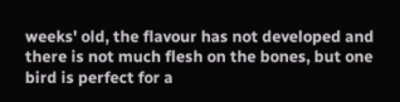weeks' old, the flavour has not developed and there is not much flesh on the bones, but one bird is perfect for a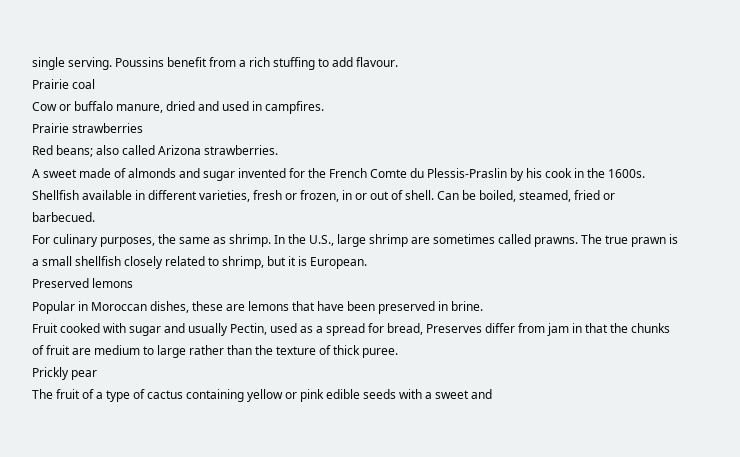single serving. Poussins benefit from a rich stuffing to add flavour.
Prairie coal
Cow or buffalo manure, dried and used in campfires.
Prairie strawberries
Red beans; also called Arizona strawberries.
A sweet made of almonds and sugar invented for the French Comte du Plessis-Praslin by his cook in the 1600s.
Shellfish available in different varieties, fresh or frozen, in or out of shell. Can be boiled, steamed, fried or barbecued.
For culinary purposes, the same as shrimp. In the U.S., large shrimp are sometimes called prawns. The true prawn is a small shellfish closely related to shrimp, but it is European.
Preserved lemons
Popular in Moroccan dishes, these are lemons that have been preserved in brine.
Fruit cooked with sugar and usually Pectin, used as a spread for bread, Preserves differ from jam in that the chunks of fruit are medium to large rather than the texture of thick puree.
Prickly pear
The fruit of a type of cactus containing yellow or pink edible seeds with a sweet and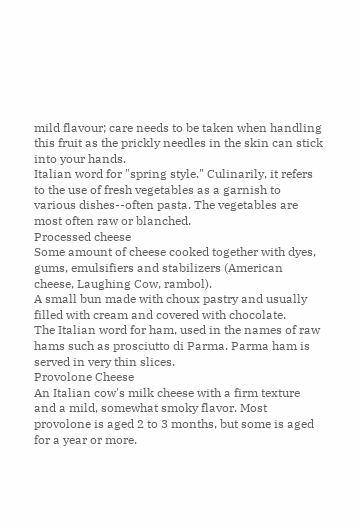mild flavour; care needs to be taken when handling this fruit as the prickly needles in the skin can stick into your hands.
Italian word for "spring style." Culinarily, it refers to the use of fresh vegetables as a garnish to various dishes--often pasta. The vegetables are most often raw or blanched.
Processed cheese
Some amount of cheese cooked together with dyes, gums, emulsifiers and stabilizers (American cheese, Laughing Cow, rambol).
A small bun made with choux pastry and usually filled with cream and covered with chocolate.
The Italian word for ham, used in the names of raw hams such as prosciutto di Parma. Parma ham is served in very thin slices.
Provolone Cheese
An Italian cow's milk cheese with a firm texture and a mild, somewhat smoky flavor. Most provolone is aged 2 to 3 months, but some is aged for a year or more.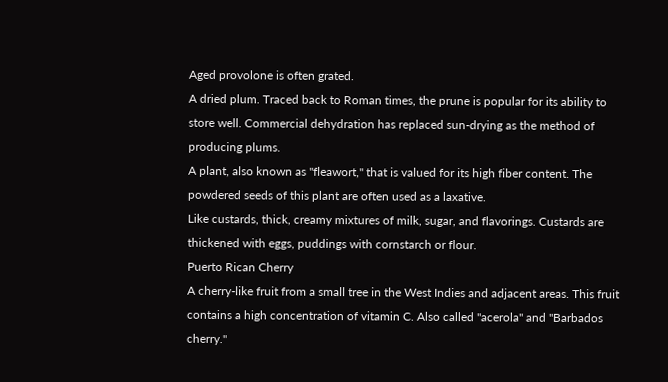Aged provolone is often grated.
A dried plum. Traced back to Roman times, the prune is popular for its ability to store well. Commercial dehydration has replaced sun-drying as the method of producing plums.
A plant, also known as "fleawort," that is valued for its high fiber content. The powdered seeds of this plant are often used as a laxative.
Like custards, thick, creamy mixtures of milk, sugar, and flavorings. Custards are thickened with eggs, puddings with cornstarch or flour.
Puerto Rican Cherry
A cherry-like fruit from a small tree in the West Indies and adjacent areas. This fruit contains a high concentration of vitamin C. Also called "acerola" and "Barbados cherry."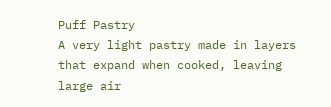Puff Pastry
A very light pastry made in layers that expand when cooked, leaving large air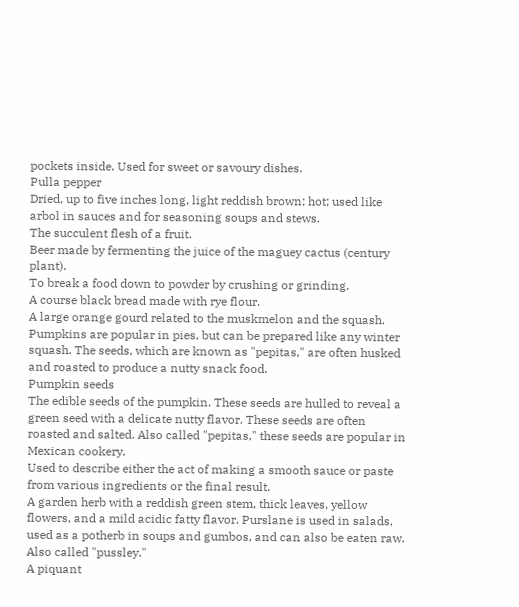pockets inside. Used for sweet or savoury dishes.
Pulla pepper
Dried, up to five inches long, light reddish brown; hot; used like arbol in sauces and for seasoning soups and stews.
The succulent flesh of a fruit.
Beer made by fermenting the juice of the maguey cactus (century plant).
To break a food down to powder by crushing or grinding.
A course black bread made with rye flour.
A large orange gourd related to the muskmelon and the squash. Pumpkins are popular in pies, but can be prepared like any winter squash. The seeds, which are known as "pepitas," are often husked and roasted to produce a nutty snack food.
Pumpkin seeds
The edible seeds of the pumpkin. These seeds are hulled to reveal a green seed with a delicate nutty flavor. These seeds are often roasted and salted. Also called "pepitas," these seeds are popular in Mexican cookery.
Used to describe either the act of making a smooth sauce or paste from various ingredients or the final result.
A garden herb with a reddish green stem, thick leaves, yellow flowers, and a mild acidic fatty flavor. Purslane is used in salads, used as a potherb in soups and gumbos, and can also be eaten raw. Also called "pussley."
A piquant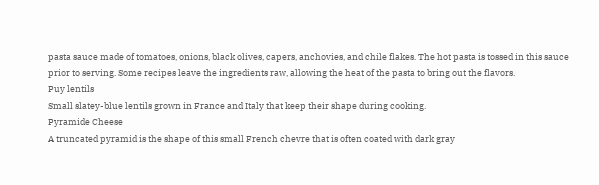pasta sauce made of tomatoes, onions, black olives, capers, anchovies, and chile flakes. The hot pasta is tossed in this sauce prior to serving. Some recipes leave the ingredients raw, allowing the heat of the pasta to bring out the flavors.
Puy lentils
Small slatey-blue lentils grown in France and Italy that keep their shape during cooking.
Pyramide Cheese
A truncated pyramid is the shape of this small French chevre that is often coated with dark gray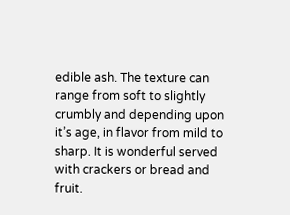edible ash. The texture can range from soft to slightly crumbly and depending upon it’s age, in flavor from mild to sharp. It is wonderful served with crackers or bread and fruit.